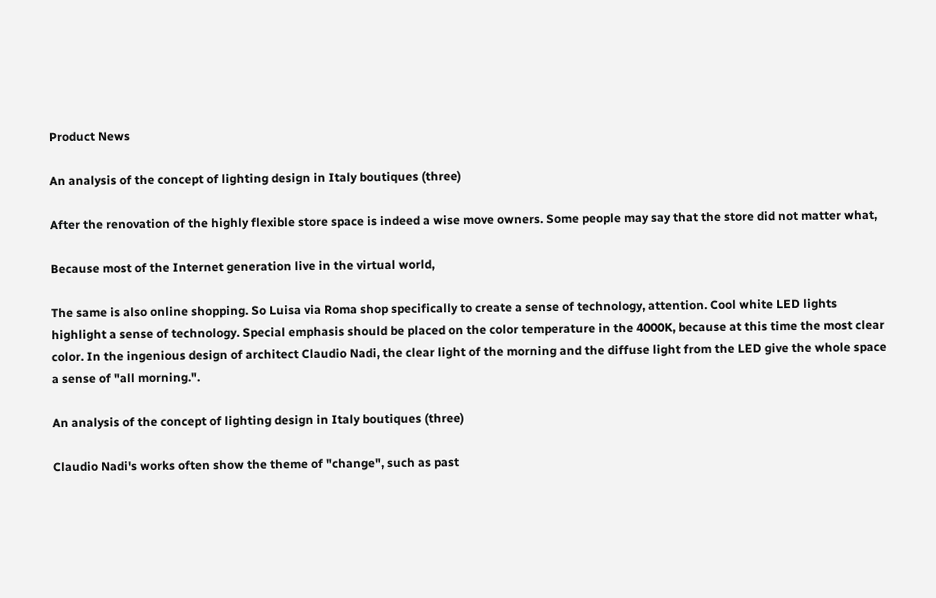Product News

An analysis of the concept of lighting design in Italy boutiques (three)

After the renovation of the highly flexible store space is indeed a wise move owners. Some people may say that the store did not matter what,

Because most of the Internet generation live in the virtual world,

The same is also online shopping. So Luisa via Roma shop specifically to create a sense of technology, attention. Cool white LED lights highlight a sense of technology. Special emphasis should be placed on the color temperature in the 4000K, because at this time the most clear color. In the ingenious design of architect Claudio Nadi, the clear light of the morning and the diffuse light from the LED give the whole space a sense of "all morning.".

An analysis of the concept of lighting design in Italy boutiques (three)

Claudio Nadi's works often show the theme of "change", such as past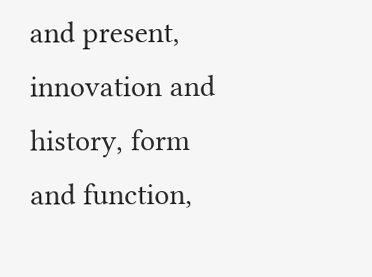and present, innovation and history, form and function,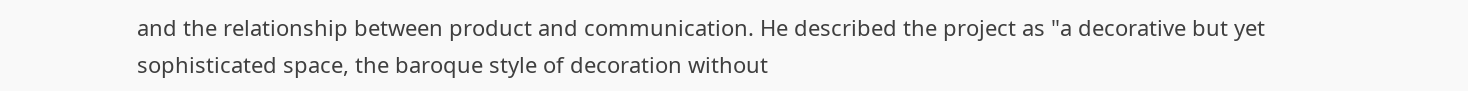and the relationship between product and communication. He described the project as "a decorative but yet sophisticated space, the baroque style of decoration without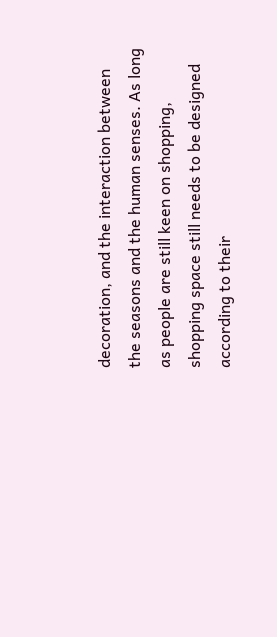decoration, and the interaction between the seasons and the human senses. As long as people are still keen on shopping, shopping space still needs to be designed according to their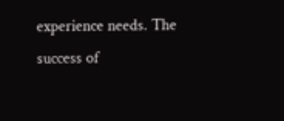experience needs. The success of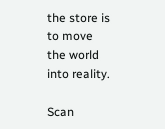the store is to move the world into reality.

Scan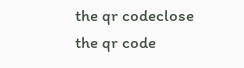the qr codeclose
the qr code